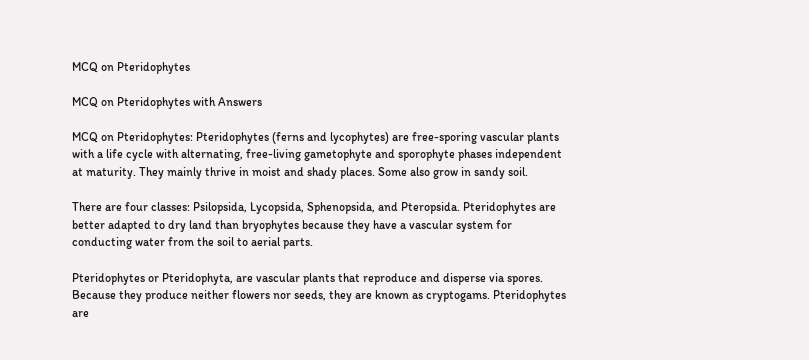MCQ on Pteridophytes

MCQ on Pteridophytes with Answers

MCQ on Pteridophytes: Pteridophytes (ferns and lycophytes) are free-sporing vascular plants with a life cycle with alternating, free-living gametophyte and sporophyte phases independent at maturity. They mainly thrive in moist and shady places. Some also grow in sandy soil.

There are four classes: Psilopsida, Lycopsida, Sphenopsida, and Pteropsida. Pteridophytes are better adapted to dry land than bryophytes because they have a vascular system for conducting water from the soil to aerial parts.

Pteridophytes or Pteridophyta, are vascular plants that reproduce and disperse via spores. Because they produce neither flowers nor seeds, they are known as cryptogams. Pteridophytes are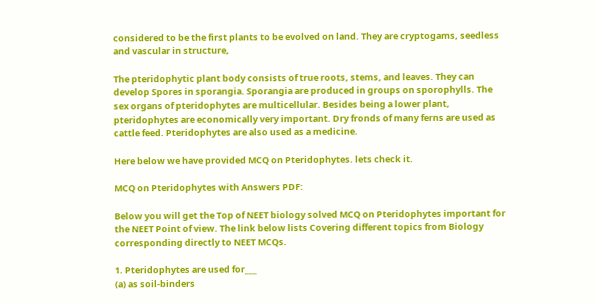considered to be the first plants to be evolved on land. They are cryptogams, seedless and vascular in structure,

The pteridophytic plant body consists of true roots, stems, and leaves. They can develop Spores in sporangia. Sporangia are produced in groups on sporophylls. The sex organs of pteridophytes are multicellular. Besides being a lower plant, pteridophytes are economically very important. Dry fronds of many ferns are used as cattle feed. Pteridophytes are also used as a medicine.

Here below we have provided MCQ on Pteridophytes. lets check it.

MCQ on Pteridophytes with Answers PDF:

Below you will get the Top of NEET biology solved MCQ on Pteridophytes important for the NEET Point of view. The link below lists Covering different topics from Biology corresponding directly to NEET MCQs.

1. Pteridophytes are used for___
(a) as soil-binders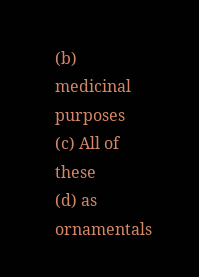(b) medicinal purposes
(c) All of these
(d) as ornamentals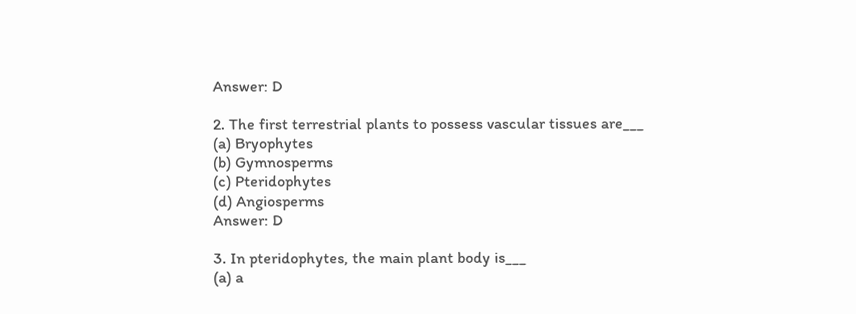Answer: D

2. The first terrestrial plants to possess vascular tissues are___
(a) Bryophytes
(b) Gymnosperms
(c) Pteridophytes
(d) Angiosperms
Answer: D

3. In pteridophytes, the main plant body is___
(a) a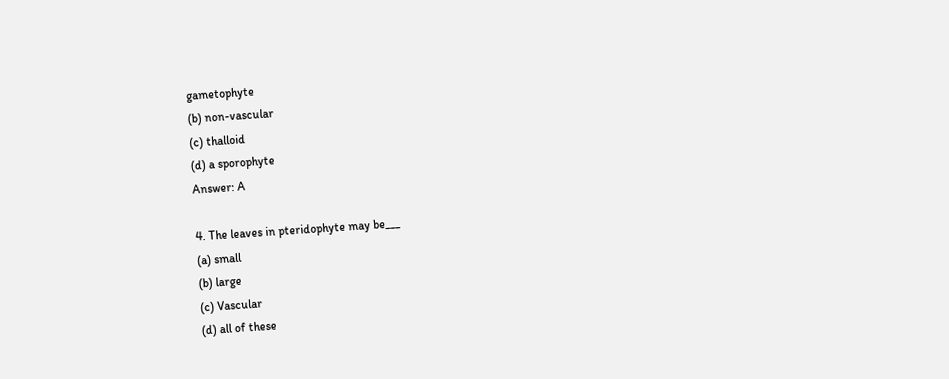gametophyte
(b) non-vascular
(c) thalloid
(d) a sporophyte
Answer: A

4. The leaves in pteridophyte may be___
(a) small
(b) large
(c) Vascular
(d) all of these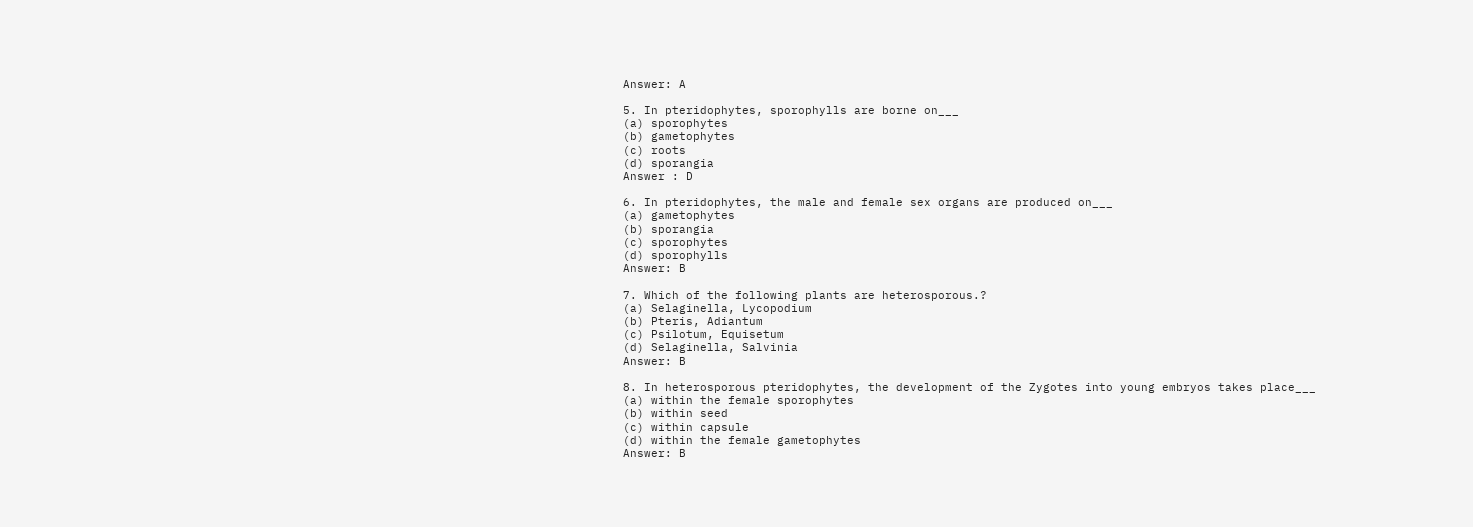Answer: A

5. In pteridophytes, sporophylls are borne on___
(a) sporophytes
(b) gametophytes
(c) roots
(d) sporangia
Answer : D

6. In pteridophytes, the male and female sex organs are produced on___
(a) gametophytes
(b) sporangia
(c) sporophytes
(d) sporophylls
Answer: B

7. Which of the following plants are heterosporous.?
(a) Selaginella, Lycopodium
(b) Pteris, Adiantum
(c) Psilotum, Equisetum
(d) Selaginella, Salvinia
Answer: B

8. In heterosporous pteridophytes, the development of the Zygotes into young embryos takes place___
(a) within the female sporophytes
(b) within seed
(c) within capsule
(d) within the female gametophytes
Answer: B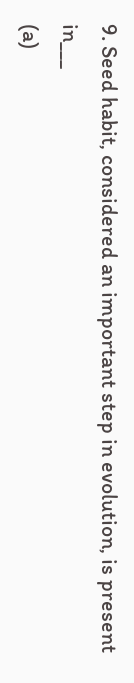9. Seed habit, considered an important step in evolution, is present in___
(a)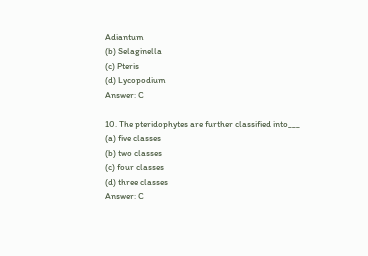Adiantum
(b) Selaginella
(c) Pteris
(d) Lycopodium
Answer: C

10. The pteridophytes are further classified into___
(a) five classes
(b) two classes
(c) four classes
(d) three classes
Answer: C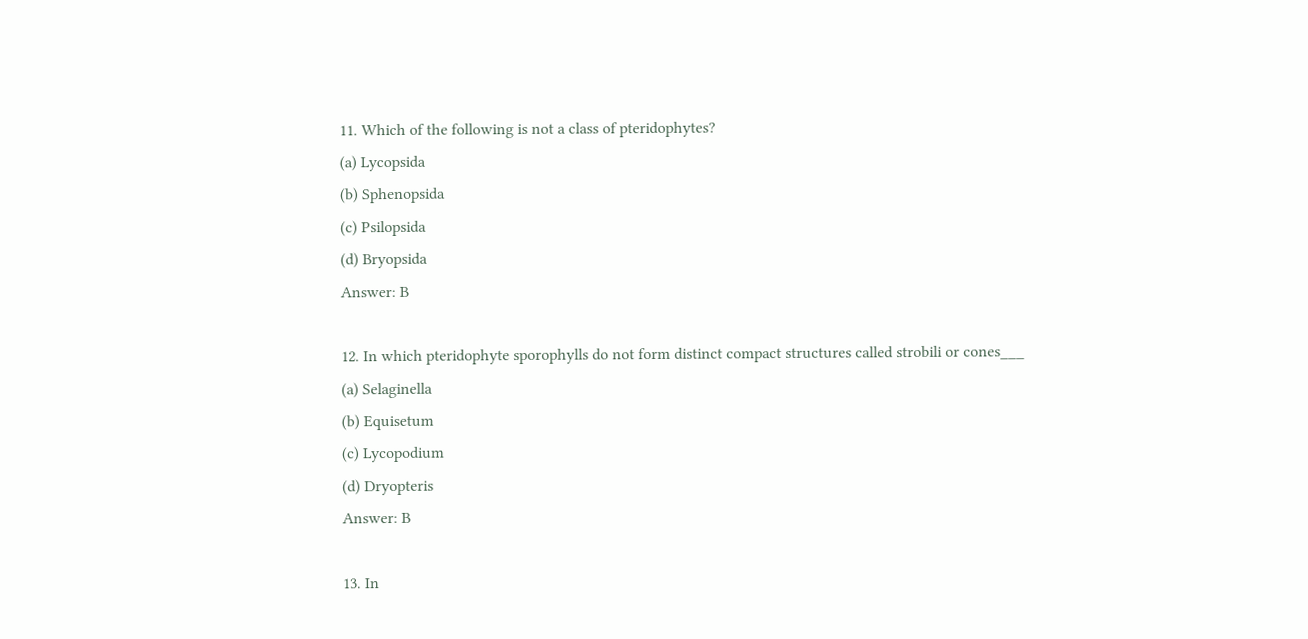11. Which of the following is not a class of pteridophytes?
(a) Lycopsida
(b) Sphenopsida
(c) Psilopsida
(d) Bryopsida
Answer: B

12. In which pteridophyte sporophylls do not form distinct compact structures called strobili or cones___
(a) Selaginella
(b) Equisetum
(c) Lycopodium
(d) Dryopteris
Answer: B

13. In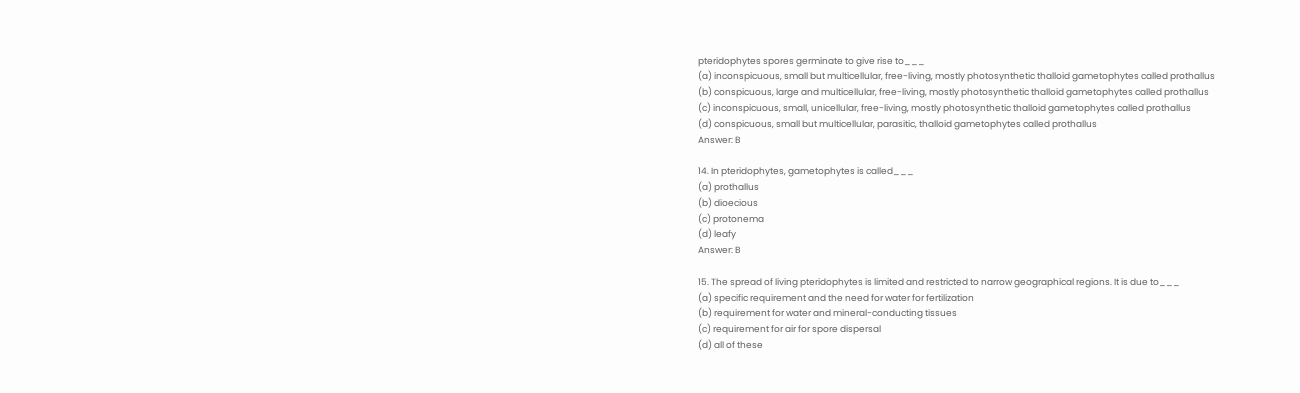pteridophytes spores germinate to give rise to___
(a) inconspicuous, small but multicellular, free-living, mostly photosynthetic thalloid gametophytes called prothallus
(b) conspicuous, large and multicellular, free-living, mostly photosynthetic thalloid gametophytes called prothallus
(c) inconspicuous, small, unicellular, free-living, mostly photosynthetic thalloid gametophytes called prothallus
(d) conspicuous, small but multicellular, parasitic, thalloid gametophytes called prothallus
Answer: B

14. In pteridophytes, gametophytes is called___
(a) prothallus
(b) dioecious
(c) protonema
(d) leafy
Answer: B

15. The spread of living pteridophytes is limited and restricted to narrow geographical regions. It is due to___
(a) specific requirement and the need for water for fertilization
(b) requirement for water and mineral-conducting tissues
(c) requirement for air for spore dispersal
(d) all of these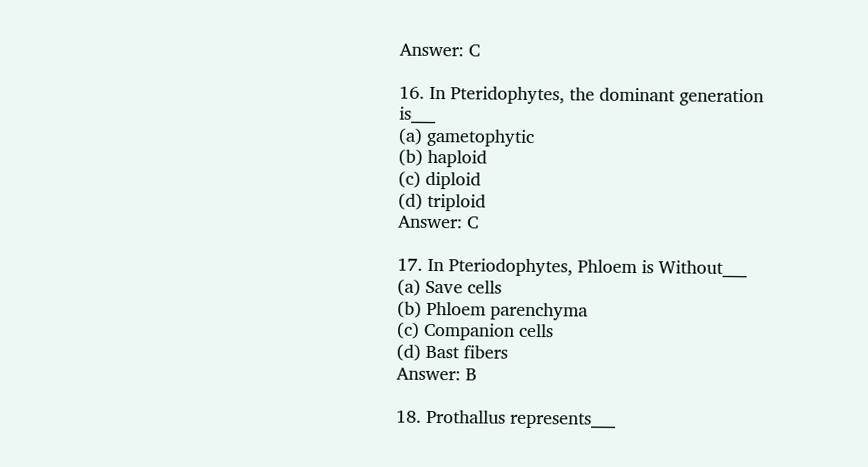Answer: C

16. In Pteridophytes, the dominant generation is___
(a) gametophytic
(b) haploid
(c) diploid
(d) triploid
Answer: C

17. In Pteriodophytes, Phloem is Without___
(a) Save cells
(b) Phloem parenchyma
(c) Companion cells
(d) Bast fibers
Answer: B

18. Prothallus represents___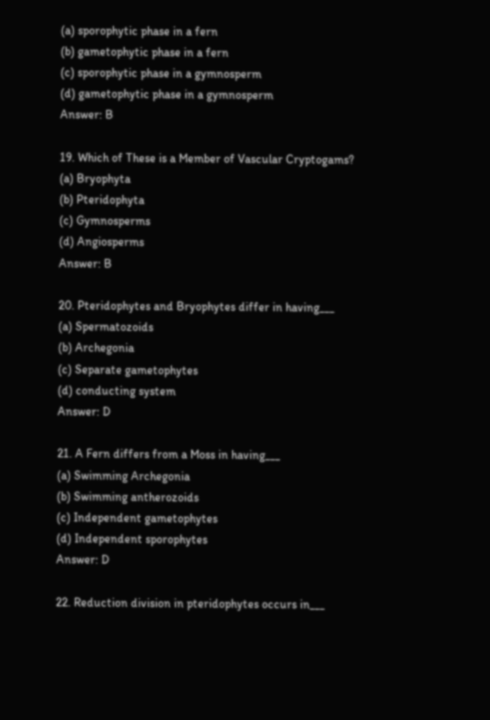(a) sporophytic phase in a fern
(b) gametophytic phase in a fern
(c) sporophytic phase in a gymnosperm
(d) gametophytic phase in a gymnosperm
Answer: B

19. Which of These is a Member of Vascular Cryptogams?
(a) Bryophyta
(b) Pteridophyta
(c) Gymnosperms
(d) Angiosperms
Answer: B

20. Pteridophytes and Bryophytes differ in having___
(a) Spermatozoids
(b) Archegonia
(c) Separate gametophytes
(d) conducting system
Answer: D

21. A Fern differs from a Moss in having___
(a) Swimming Archegonia
(b) Swimming antherozoids
(c) Independent gametophytes
(d) Independent sporophytes
Answer: D

22. Reduction division in pteridophytes occurs in___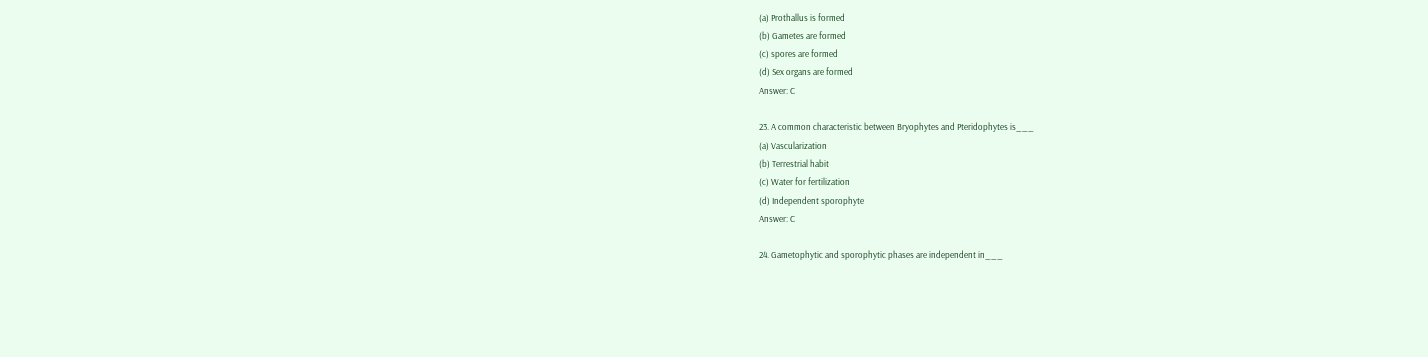(a) Prothallus is formed
(b) Gametes are formed
(c) spores are formed
(d) Sex organs are formed
Answer: C

23. A common characteristic between Bryophytes and Pteridophytes is___
(a) Vascularization
(b) Terrestrial habit
(c) Water for fertilization
(d) Independent sporophyte
Answer: C

24. Gametophytic and sporophytic phases are independent in___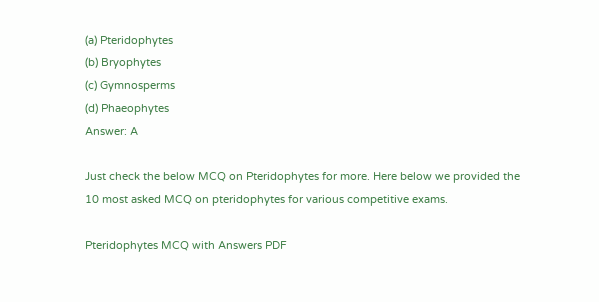(a) Pteridophytes
(b) Bryophytes
(c) Gymnosperms
(d) Phaeophytes
Answer: A

Just check the below MCQ on Pteridophytes for more. Here below we provided the 10 most asked MCQ on pteridophytes for various competitive exams.

Pteridophytes MCQ with Answers PDF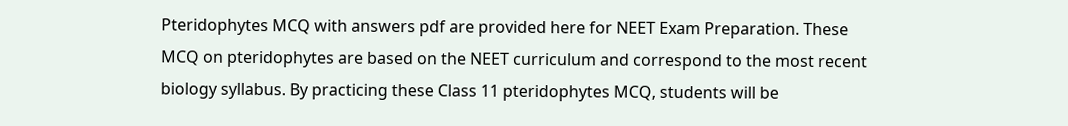Pteridophytes MCQ with answers pdf are provided here for NEET Exam Preparation. These MCQ on pteridophytes are based on the NEET curriculum and correspond to the most recent biology syllabus. By practicing these Class 11 pteridophytes MCQ, students will be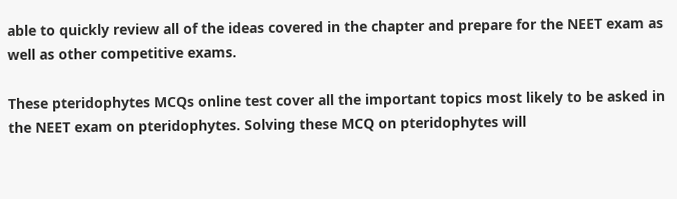able to quickly review all of the ideas covered in the chapter and prepare for the NEET exam as well as other competitive exams.

These pteridophytes MCQs online test cover all the important topics most likely to be asked in the NEET exam on pteridophytes. Solving these MCQ on pteridophytes will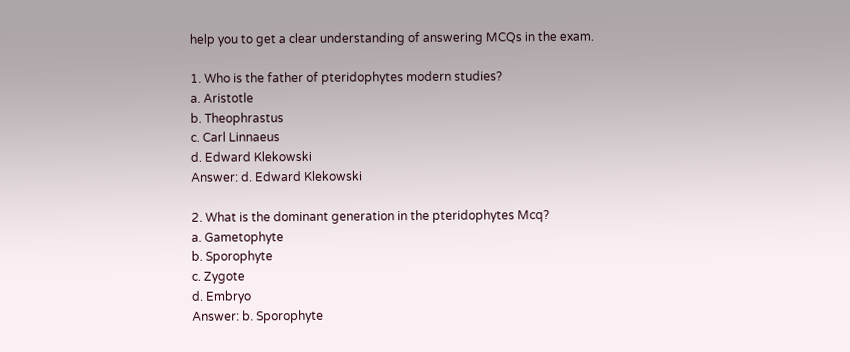help you to get a clear understanding of answering MCQs in the exam.

1. Who is the father of pteridophytes modern studies?
a. Aristotle
b. Theophrastus
c. Carl Linnaeus
d. Edward Klekowski
Answer: d. Edward Klekowski

2. What is the dominant generation in the pteridophytes Mcq?
a. Gametophyte
b. Sporophyte
c. Zygote
d. Embryo
Answer: b. Sporophyte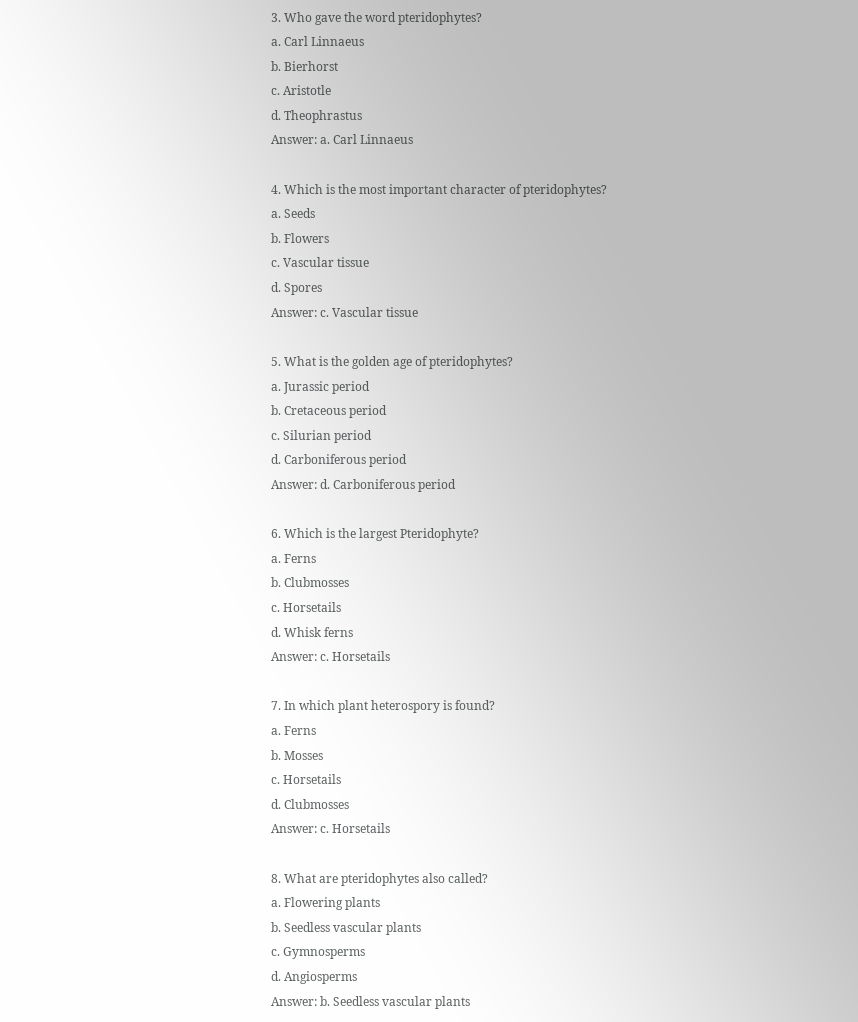3. Who gave the word pteridophytes?
a. Carl Linnaeus
b. Bierhorst
c. Aristotle
d. Theophrastus
Answer: a. Carl Linnaeus

4. Which is the most important character of pteridophytes?
a. Seeds
b. Flowers
c. Vascular tissue
d. Spores
Answer: c. Vascular tissue

5. What is the golden age of pteridophytes?
a. Jurassic period
b. Cretaceous period
c. Silurian period
d. Carboniferous period
Answer: d. Carboniferous period

6. Which is the largest Pteridophyte?
a. Ferns
b. Clubmosses
c. Horsetails
d. Whisk ferns
Answer: c. Horsetails

7. In which plant heterospory is found?
a. Ferns
b. Mosses
c. Horsetails
d. Clubmosses
Answer: c. Horsetails

8. What are pteridophytes also called?
a. Flowering plants
b. Seedless vascular plants
c. Gymnosperms
d. Angiosperms
Answer: b. Seedless vascular plants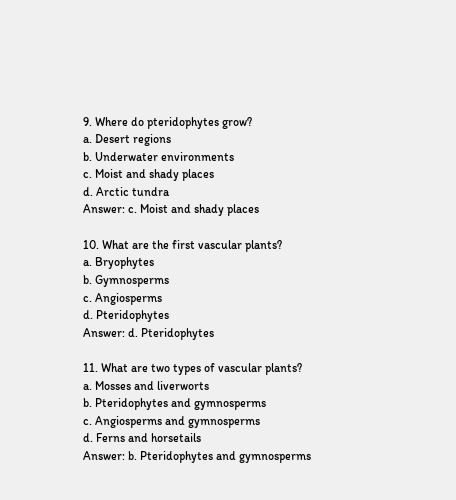9. Where do pteridophytes grow?
a. Desert regions
b. Underwater environments
c. Moist and shady places
d. Arctic tundra
Answer: c. Moist and shady places

10. What are the first vascular plants?
a. Bryophytes
b. Gymnosperms
c. Angiosperms
d. Pteridophytes
Answer: d. Pteridophytes

11. What are two types of vascular plants?
a. Mosses and liverworts
b. Pteridophytes and gymnosperms
c. Angiosperms and gymnosperms
d. Ferns and horsetails
Answer: b. Pteridophytes and gymnosperms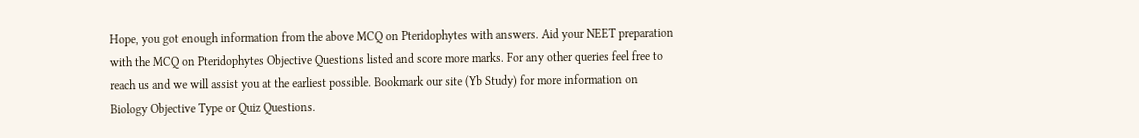Hope, you got enough information from the above MCQ on Pteridophytes with answers. Aid your NEET preparation with the MCQ on Pteridophytes Objective Questions listed and score more marks. For any other queries feel free to reach us and we will assist you at the earliest possible. Bookmark our site (Yb Study) for more information on Biology Objective Type or Quiz Questions.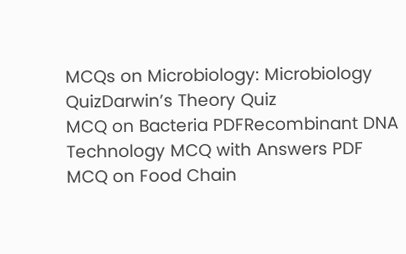MCQs on Microbiology: Microbiology QuizDarwin’s Theory Quiz
MCQ on Bacteria PDFRecombinant DNA Technology MCQ with Answers PDF
MCQ on Food Chain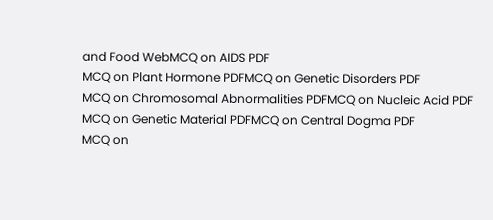and Food WebMCQ on AIDS PDF
MCQ on Plant Hormone PDFMCQ on Genetic Disorders PDF
MCQ on Chromosomal Abnormalities PDFMCQ on Nucleic Acid PDF
MCQ on Genetic Material PDFMCQ on Central Dogma PDF
MCQ on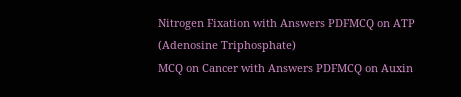Nitrogen Fixation with Answers PDFMCQ on ATP (Adenosine Triphosphate)
MCQ on Cancer with Answers PDFMCQ on Auxin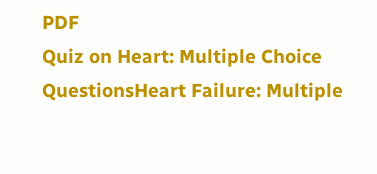PDF
Quiz on Heart: Multiple Choice QuestionsHeart Failure: Multiple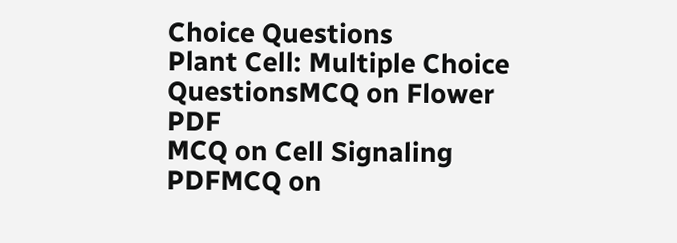Choice Questions
Plant Cell: Multiple Choice QuestionsMCQ on Flower PDF
MCQ on Cell Signaling PDFMCQ on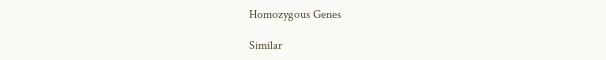Homozygous Genes

Similar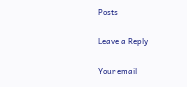Posts

Leave a Reply

Your email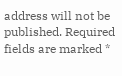address will not be published. Required fields are marked *